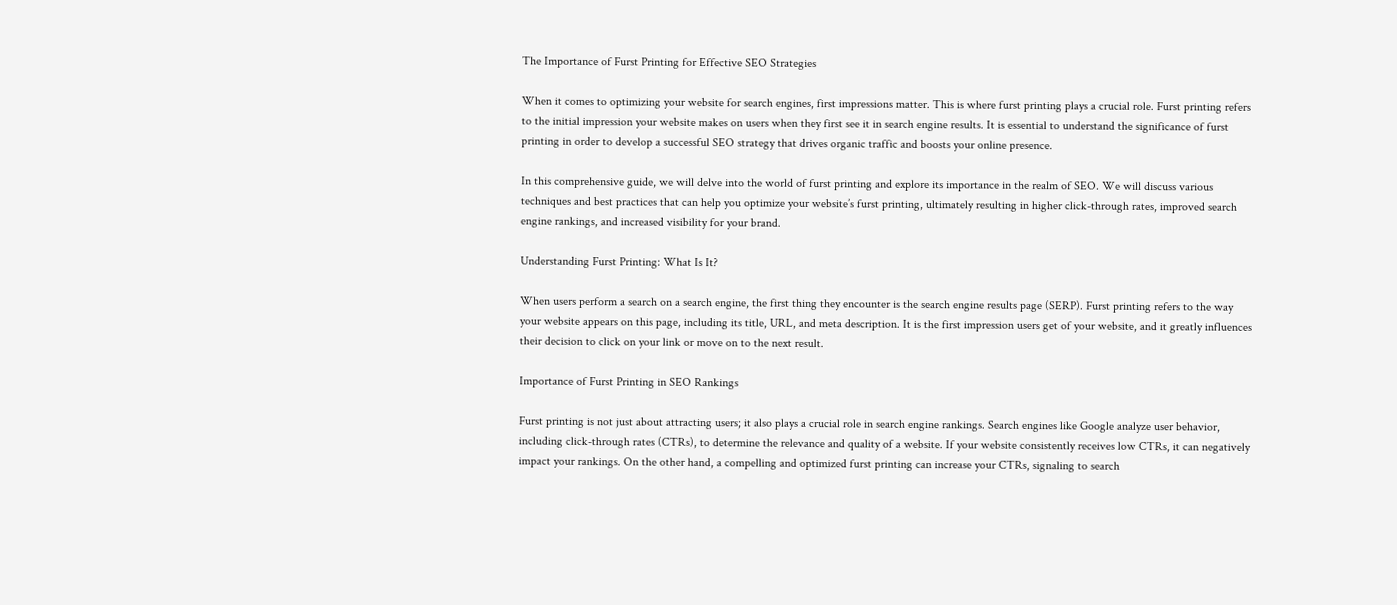The Importance of Furst Printing for Effective SEO Strategies

When it comes to optimizing your website for search engines, first impressions matter. This is where furst printing plays a crucial role. Furst printing refers to the initial impression your website makes on users when they first see it in search engine results. It is essential to understand the significance of furst printing in order to develop a successful SEO strategy that drives organic traffic and boosts your online presence.

In this comprehensive guide, we will delve into the world of furst printing and explore its importance in the realm of SEO. We will discuss various techniques and best practices that can help you optimize your website’s furst printing, ultimately resulting in higher click-through rates, improved search engine rankings, and increased visibility for your brand.

Understanding Furst Printing: What Is It?

When users perform a search on a search engine, the first thing they encounter is the search engine results page (SERP). Furst printing refers to the way your website appears on this page, including its title, URL, and meta description. It is the first impression users get of your website, and it greatly influences their decision to click on your link or move on to the next result.

Importance of Furst Printing in SEO Rankings

Furst printing is not just about attracting users; it also plays a crucial role in search engine rankings. Search engines like Google analyze user behavior, including click-through rates (CTRs), to determine the relevance and quality of a website. If your website consistently receives low CTRs, it can negatively impact your rankings. On the other hand, a compelling and optimized furst printing can increase your CTRs, signaling to search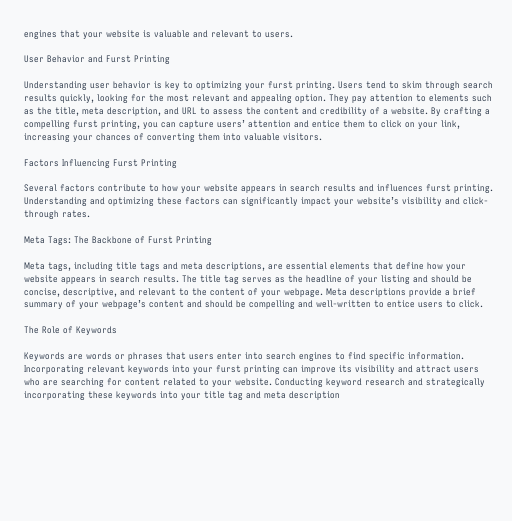engines that your website is valuable and relevant to users.

User Behavior and Furst Printing

Understanding user behavior is key to optimizing your furst printing. Users tend to skim through search results quickly, looking for the most relevant and appealing option. They pay attention to elements such as the title, meta description, and URL to assess the content and credibility of a website. By crafting a compelling furst printing, you can capture users’ attention and entice them to click on your link, increasing your chances of converting them into valuable visitors.

Factors Influencing Furst Printing

Several factors contribute to how your website appears in search results and influences furst printing. Understanding and optimizing these factors can significantly impact your website’s visibility and click-through rates.

Meta Tags: The Backbone of Furst Printing

Meta tags, including title tags and meta descriptions, are essential elements that define how your website appears in search results. The title tag serves as the headline of your listing and should be concise, descriptive, and relevant to the content of your webpage. Meta descriptions provide a brief summary of your webpage’s content and should be compelling and well-written to entice users to click.

The Role of Keywords

Keywords are words or phrases that users enter into search engines to find specific information. Incorporating relevant keywords into your furst printing can improve its visibility and attract users who are searching for content related to your website. Conducting keyword research and strategically incorporating these keywords into your title tag and meta description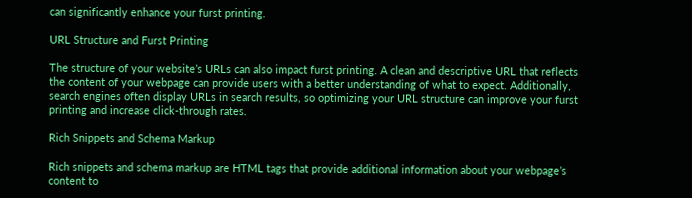can significantly enhance your furst printing.

URL Structure and Furst Printing

The structure of your website’s URLs can also impact furst printing. A clean and descriptive URL that reflects the content of your webpage can provide users with a better understanding of what to expect. Additionally, search engines often display URLs in search results, so optimizing your URL structure can improve your furst printing and increase click-through rates.

Rich Snippets and Schema Markup

Rich snippets and schema markup are HTML tags that provide additional information about your webpage’s content to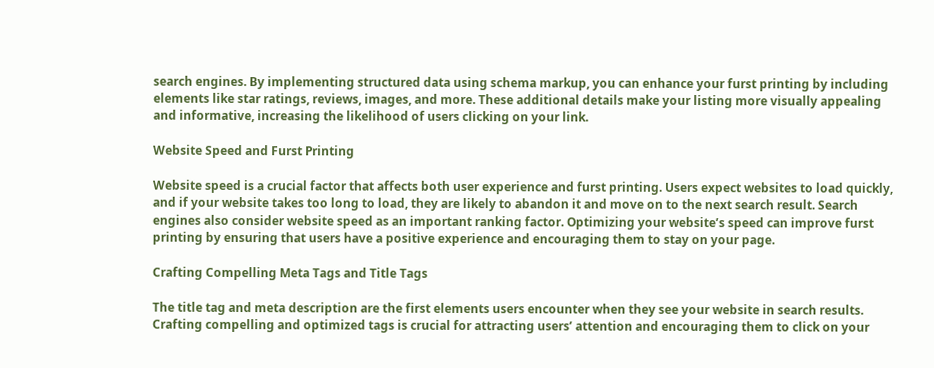search engines. By implementing structured data using schema markup, you can enhance your furst printing by including elements like star ratings, reviews, images, and more. These additional details make your listing more visually appealing and informative, increasing the likelihood of users clicking on your link.

Website Speed and Furst Printing

Website speed is a crucial factor that affects both user experience and furst printing. Users expect websites to load quickly, and if your website takes too long to load, they are likely to abandon it and move on to the next search result. Search engines also consider website speed as an important ranking factor. Optimizing your website’s speed can improve furst printing by ensuring that users have a positive experience and encouraging them to stay on your page.

Crafting Compelling Meta Tags and Title Tags

The title tag and meta description are the first elements users encounter when they see your website in search results. Crafting compelling and optimized tags is crucial for attracting users’ attention and encouraging them to click on your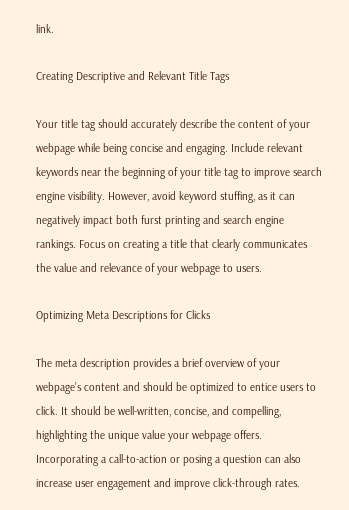link.

Creating Descriptive and Relevant Title Tags

Your title tag should accurately describe the content of your webpage while being concise and engaging. Include relevant keywords near the beginning of your title tag to improve search engine visibility. However, avoid keyword stuffing, as it can negatively impact both furst printing and search engine rankings. Focus on creating a title that clearly communicates the value and relevance of your webpage to users.

Optimizing Meta Descriptions for Clicks

The meta description provides a brief overview of your webpage’s content and should be optimized to entice users to click. It should be well-written, concise, and compelling, highlighting the unique value your webpage offers. Incorporating a call-to-action or posing a question can also increase user engagement and improve click-through rates.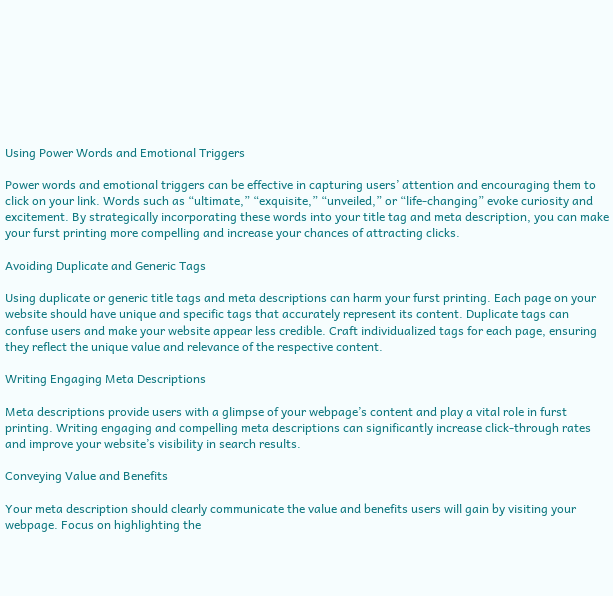Using Power Words and Emotional Triggers

Power words and emotional triggers can be effective in capturing users’ attention and encouraging them to click on your link. Words such as “ultimate,” “exquisite,” “unveiled,” or “life-changing” evoke curiosity and excitement. By strategically incorporating these words into your title tag and meta description, you can make your furst printing more compelling and increase your chances of attracting clicks.

Avoiding Duplicate and Generic Tags

Using duplicate or generic title tags and meta descriptions can harm your furst printing. Each page on your website should have unique and specific tags that accurately represent its content. Duplicate tags can confuse users and make your website appear less credible. Craft individualized tags for each page, ensuring they reflect the unique value and relevance of the respective content.

Writing Engaging Meta Descriptions

Meta descriptions provide users with a glimpse of your webpage’s content and play a vital role in furst printing. Writing engaging and compelling meta descriptions can significantly increase click-through rates and improve your website’s visibility in search results.

Conveying Value and Benefits

Your meta description should clearly communicate the value and benefits users will gain by visiting your webpage. Focus on highlighting the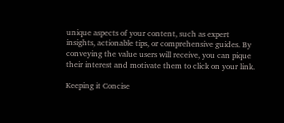unique aspects of your content, such as expert insights, actionable tips, or comprehensive guides. By conveying the value users will receive, you can pique their interest and motivate them to click on your link.

Keeping it Concise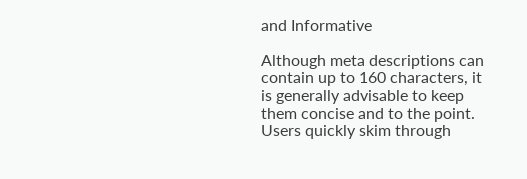and Informative

Although meta descriptions can contain up to 160 characters, it is generally advisable to keep them concise and to the point. Users quickly skim through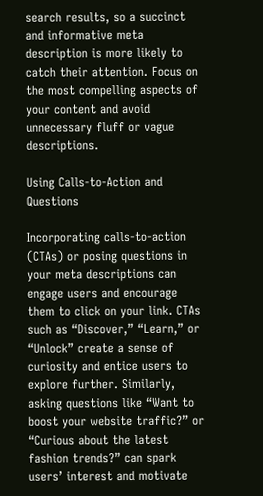search results, so a succinct and informative meta description is more likely to catch their attention. Focus on the most compelling aspects of your content and avoid unnecessary fluff or vague descriptions.

Using Calls-to-Action and Questions

Incorporating calls-to-action (CTAs) or posing questions in your meta descriptions can engage users and encourage them to click on your link. CTAs such as “Discover,” “Learn,” or “Unlock” create a sense of curiosity and entice users to explore further. Similarly, asking questions like “Want to boost your website traffic?” or “Curious about the latest fashion trends?” can spark users’ interest and motivate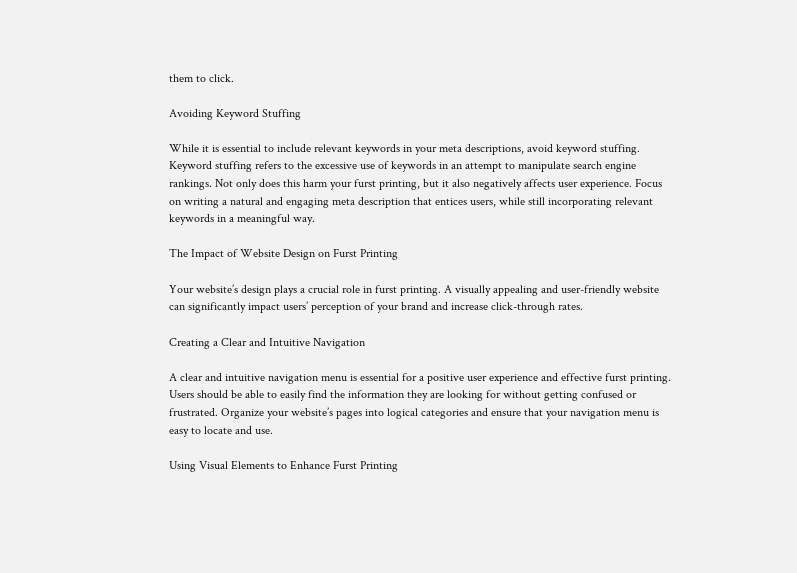them to click.

Avoiding Keyword Stuffing

While it is essential to include relevant keywords in your meta descriptions, avoid keyword stuffing. Keyword stuffing refers to the excessive use of keywords in an attempt to manipulate search engine rankings. Not only does this harm your furst printing, but it also negatively affects user experience. Focus on writing a natural and engaging meta description that entices users, while still incorporating relevant keywords in a meaningful way.

The Impact of Website Design on Furst Printing

Your website’s design plays a crucial role in furst printing. A visually appealing and user-friendly website can significantly impact users’ perception of your brand and increase click-through rates.

Creating a Clear and Intuitive Navigation

A clear and intuitive navigation menu is essential for a positive user experience and effective furst printing. Users should be able to easily find the information they are looking for without getting confused or frustrated. Organize your website’s pages into logical categories and ensure that your navigation menu is easy to locate and use.

Using Visual Elements to Enhance Furst Printing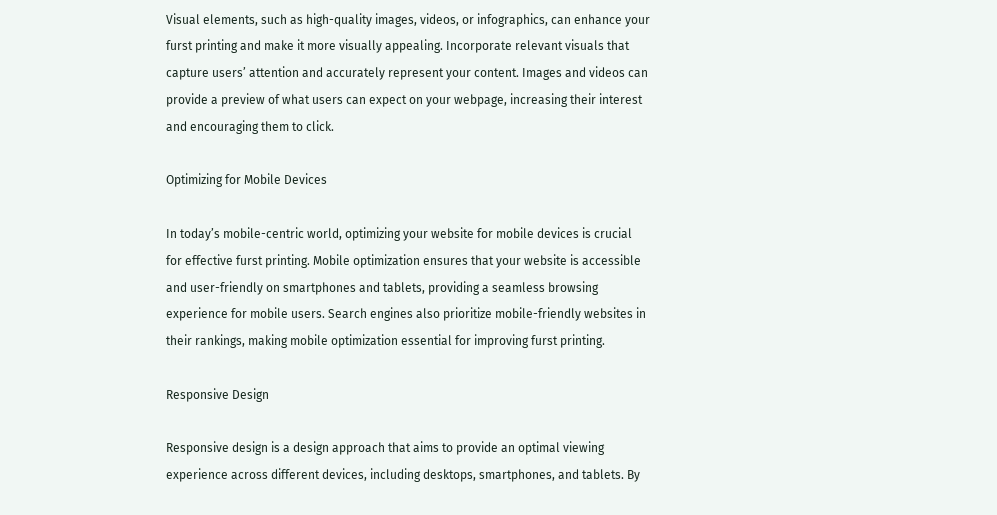Visual elements, such as high-quality images, videos, or infographics, can enhance your furst printing and make it more visually appealing. Incorporate relevant visuals that capture users’ attention and accurately represent your content. Images and videos can provide a preview of what users can expect on your webpage, increasing their interest and encouraging them to click.

Optimizing for Mobile Devices

In today’s mobile-centric world, optimizing your website for mobile devices is crucial for effective furst printing. Mobile optimization ensures that your website is accessible and user-friendly on smartphones and tablets, providing a seamless browsing experience for mobile users. Search engines also prioritize mobile-friendly websites in their rankings, making mobile optimization essential for improving furst printing.

Responsive Design

Responsive design is a design approach that aims to provide an optimal viewing experience across different devices, including desktops, smartphones, and tablets. By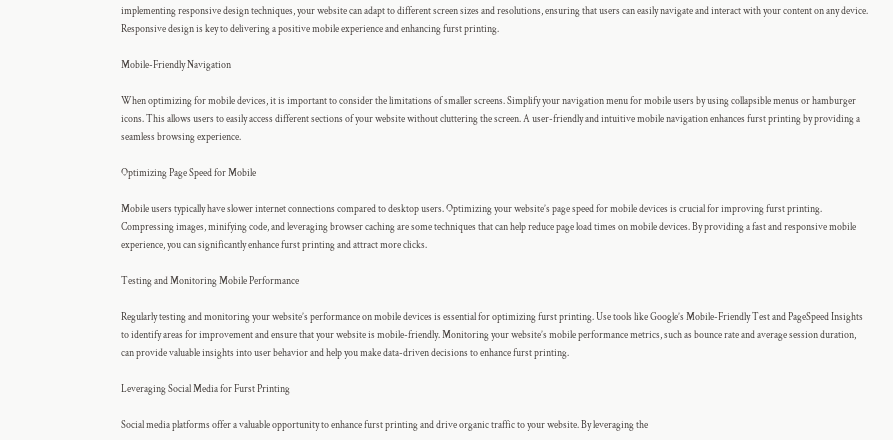implementing responsive design techniques, your website can adapt to different screen sizes and resolutions, ensuring that users can easily navigate and interact with your content on any device. Responsive design is key to delivering a positive mobile experience and enhancing furst printing.

Mobile-Friendly Navigation

When optimizing for mobile devices, it is important to consider the limitations of smaller screens. Simplify your navigation menu for mobile users by using collapsible menus or hamburger icons. This allows users to easily access different sections of your website without cluttering the screen. A user-friendly and intuitive mobile navigation enhances furst printing by providing a seamless browsing experience.

Optimizing Page Speed for Mobile

Mobile users typically have slower internet connections compared to desktop users. Optimizing your website’s page speed for mobile devices is crucial for improving furst printing. Compressing images, minifying code, and leveraging browser caching are some techniques that can help reduce page load times on mobile devices. By providing a fast and responsive mobile experience, you can significantly enhance furst printing and attract more clicks.

Testing and Monitoring Mobile Performance

Regularly testing and monitoring your website’s performance on mobile devices is essential for optimizing furst printing. Use tools like Google’s Mobile-Friendly Test and PageSpeed Insights to identify areas for improvement and ensure that your website is mobile-friendly. Monitoring your website’s mobile performance metrics, such as bounce rate and average session duration, can provide valuable insights into user behavior and help you make data-driven decisions to enhance furst printing.

Leveraging Social Media for Furst Printing

Social media platforms offer a valuable opportunity to enhance furst printing and drive organic traffic to your website. By leveraging the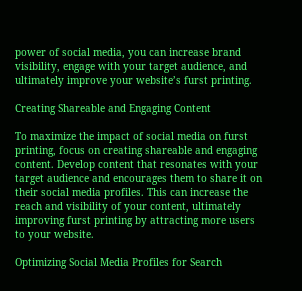power of social media, you can increase brand visibility, engage with your target audience, and ultimately improve your website’s furst printing.

Creating Shareable and Engaging Content

To maximize the impact of social media on furst printing, focus on creating shareable and engaging content. Develop content that resonates with your target audience and encourages them to share it on their social media profiles. This can increase the reach and visibility of your content, ultimately improving furst printing by attracting more users to your website.

Optimizing Social Media Profiles for Search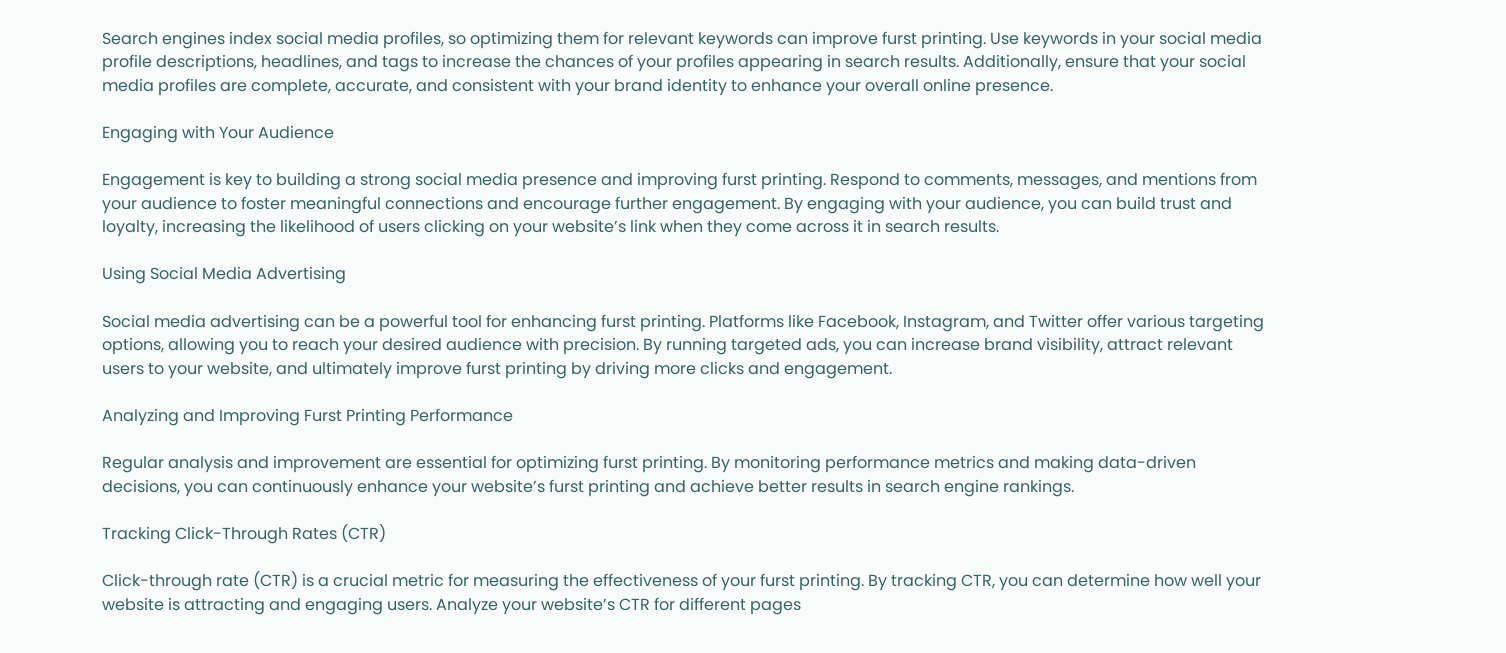Search engines index social media profiles, so optimizing them for relevant keywords can improve furst printing. Use keywords in your social media profile descriptions, headlines, and tags to increase the chances of your profiles appearing in search results. Additionally, ensure that your social media profiles are complete, accurate, and consistent with your brand identity to enhance your overall online presence.

Engaging with Your Audience

Engagement is key to building a strong social media presence and improving furst printing. Respond to comments, messages, and mentions from your audience to foster meaningful connections and encourage further engagement. By engaging with your audience, you can build trust and loyalty, increasing the likelihood of users clicking on your website’s link when they come across it in search results.

Using Social Media Advertising

Social media advertising can be a powerful tool for enhancing furst printing. Platforms like Facebook, Instagram, and Twitter offer various targeting options, allowing you to reach your desired audience with precision. By running targeted ads, you can increase brand visibility, attract relevant users to your website, and ultimately improve furst printing by driving more clicks and engagement.

Analyzing and Improving Furst Printing Performance

Regular analysis and improvement are essential for optimizing furst printing. By monitoring performance metrics and making data-driven decisions, you can continuously enhance your website’s furst printing and achieve better results in search engine rankings.

Tracking Click-Through Rates (CTR)

Click-through rate (CTR) is a crucial metric for measuring the effectiveness of your furst printing. By tracking CTR, you can determine how well your website is attracting and engaging users. Analyze your website’s CTR for different pages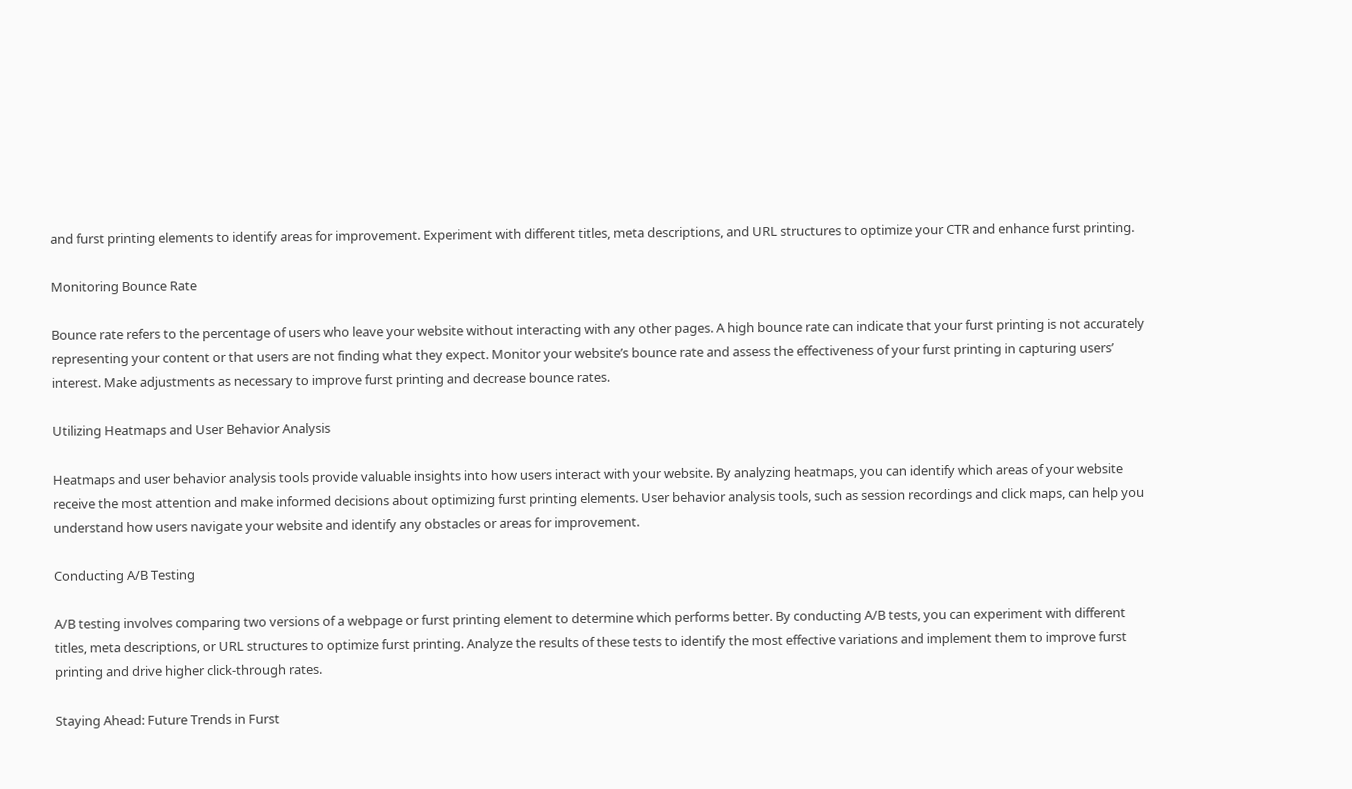and furst printing elements to identify areas for improvement. Experiment with different titles, meta descriptions, and URL structures to optimize your CTR and enhance furst printing.

Monitoring Bounce Rate

Bounce rate refers to the percentage of users who leave your website without interacting with any other pages. A high bounce rate can indicate that your furst printing is not accurately representing your content or that users are not finding what they expect. Monitor your website’s bounce rate and assess the effectiveness of your furst printing in capturing users’ interest. Make adjustments as necessary to improve furst printing and decrease bounce rates.

Utilizing Heatmaps and User Behavior Analysis

Heatmaps and user behavior analysis tools provide valuable insights into how users interact with your website. By analyzing heatmaps, you can identify which areas of your website receive the most attention and make informed decisions about optimizing furst printing elements. User behavior analysis tools, such as session recordings and click maps, can help you understand how users navigate your website and identify any obstacles or areas for improvement.

Conducting A/B Testing

A/B testing involves comparing two versions of a webpage or furst printing element to determine which performs better. By conducting A/B tests, you can experiment with different titles, meta descriptions, or URL structures to optimize furst printing. Analyze the results of these tests to identify the most effective variations and implement them to improve furst printing and drive higher click-through rates.

Staying Ahead: Future Trends in Furst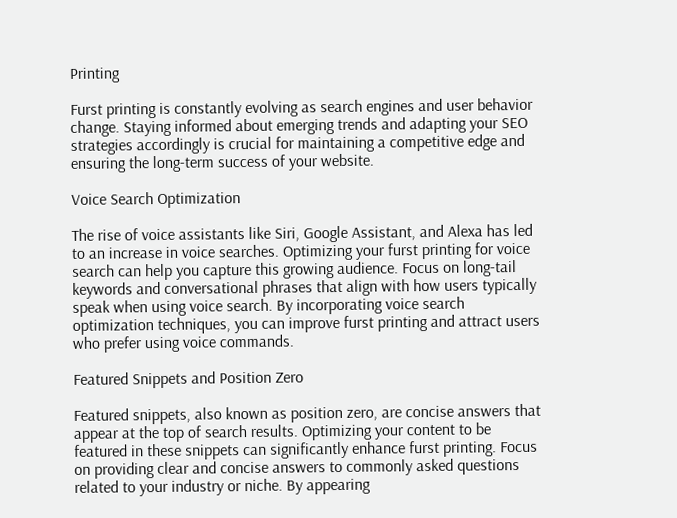Printing

Furst printing is constantly evolving as search engines and user behavior change. Staying informed about emerging trends and adapting your SEO strategies accordingly is crucial for maintaining a competitive edge and ensuring the long-term success of your website.

Voice Search Optimization

The rise of voice assistants like Siri, Google Assistant, and Alexa has led to an increase in voice searches. Optimizing your furst printing for voice search can help you capture this growing audience. Focus on long-tail keywords and conversational phrases that align with how users typically speak when using voice search. By incorporating voice search optimization techniques, you can improve furst printing and attract users who prefer using voice commands.

Featured Snippets and Position Zero

Featured snippets, also known as position zero, are concise answers that appear at the top of search results. Optimizing your content to be featured in these snippets can significantly enhance furst printing. Focus on providing clear and concise answers to commonly asked questions related to your industry or niche. By appearing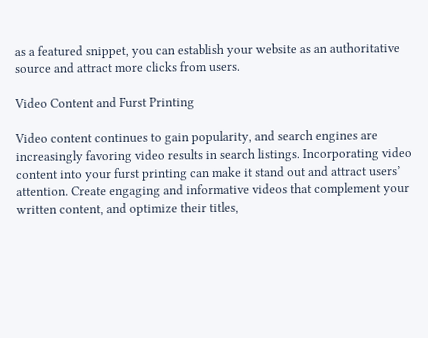as a featured snippet, you can establish your website as an authoritative source and attract more clicks from users.

Video Content and Furst Printing

Video content continues to gain popularity, and search engines are increasingly favoring video results in search listings. Incorporating video content into your furst printing can make it stand out and attract users’ attention. Create engaging and informative videos that complement your written content, and optimize their titles,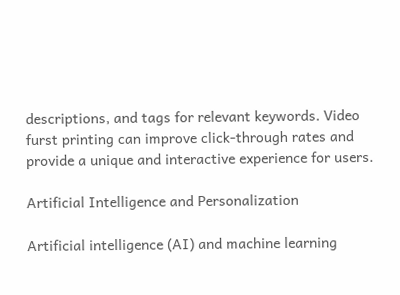descriptions, and tags for relevant keywords. Video furst printing can improve click-through rates and provide a unique and interactive experience for users.

Artificial Intelligence and Personalization

Artificial intelligence (AI) and machine learning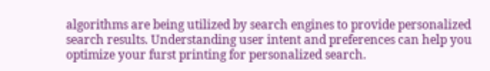algorithms are being utilized by search engines to provide personalized search results. Understanding user intent and preferences can help you optimize your furst printing for personalized search.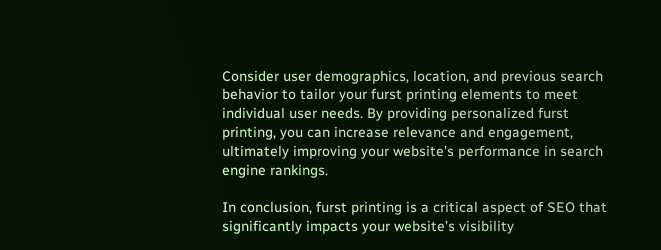Consider user demographics, location, and previous search behavior to tailor your furst printing elements to meet individual user needs. By providing personalized furst printing, you can increase relevance and engagement, ultimately improving your website’s performance in search engine rankings.

In conclusion, furst printing is a critical aspect of SEO that significantly impacts your website’s visibility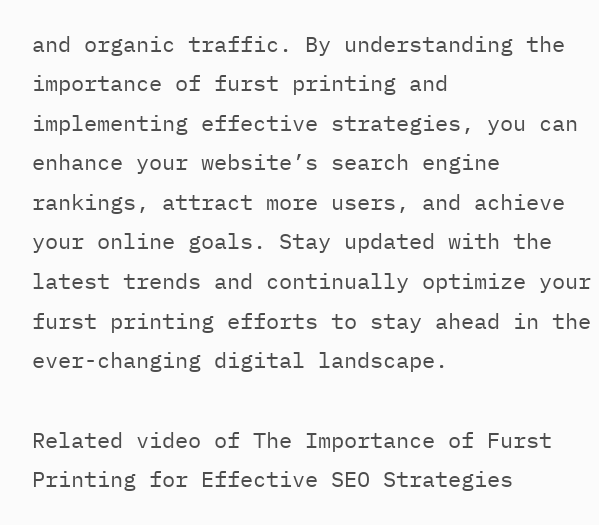and organic traffic. By understanding the importance of furst printing and implementing effective strategies, you can enhance your website’s search engine rankings, attract more users, and achieve your online goals. Stay updated with the latest trends and continually optimize your furst printing efforts to stay ahead in the ever-changing digital landscape.

Related video of The Importance of Furst Printing for Effective SEO Strategies